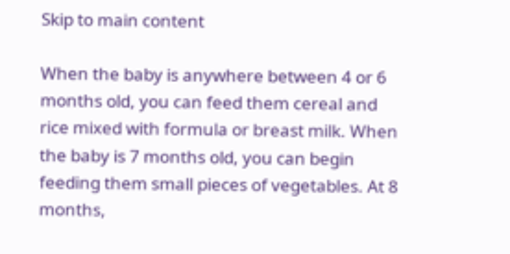Skip to main content

When the baby is anywhere between 4 or 6 months old, you can feed them cereal and rice mixed with formula or breast milk. When the baby is 7 months old, you can begin feeding them small pieces of vegetables. At 8 months,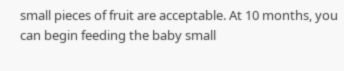small pieces of fruit are acceptable. At 10 months, you can begin feeding the baby small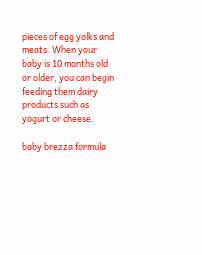pieces of egg yolks and meats. When your baby is 10 months old or older, you can begin feeding them dairy products such as yogurt or cheese.

baby brezza formula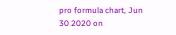pro formula chart, Jun 30 2020 on